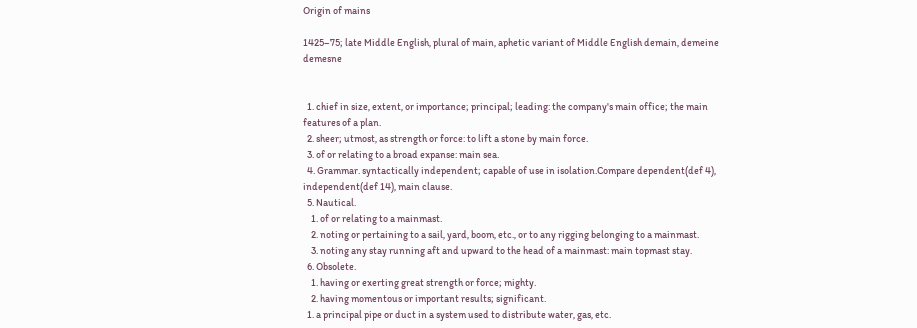Origin of mains

1425–75; late Middle English, plural of main, aphetic variant of Middle English demain, demeine demesne


  1. chief in size, extent, or importance; principal; leading: the company's main office; the main features of a plan.
  2. sheer; utmost, as strength or force: to lift a stone by main force.
  3. of or relating to a broad expanse: main sea.
  4. Grammar. syntactically independent; capable of use in isolation.Compare dependent(def 4), independent(def 14), main clause.
  5. Nautical.
    1. of or relating to a mainmast.
    2. noting or pertaining to a sail, yard, boom, etc., or to any rigging belonging to a mainmast.
    3. noting any stay running aft and upward to the head of a mainmast: main topmast stay.
  6. Obsolete.
    1. having or exerting great strength or force; mighty.
    2. having momentous or important results; significant.
  1. a principal pipe or duct in a system used to distribute water, gas, etc.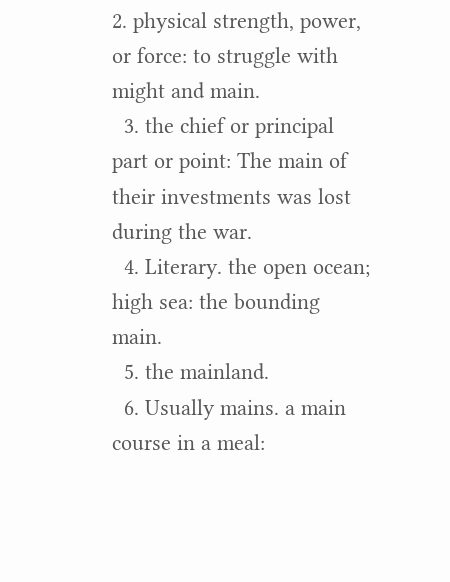2. physical strength, power, or force: to struggle with might and main.
  3. the chief or principal part or point: The main of their investments was lost during the war.
  4. Literary. the open ocean; high sea: the bounding main.
  5. the mainland.
  6. Usually mains. a main course in a meal: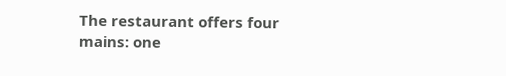The restaurant offers four mains: one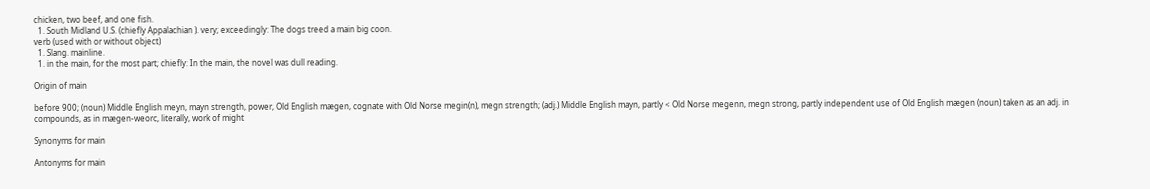chicken, two beef, and one fish.
  1. South Midland U.S. (chiefly Appalachian ). very; exceedingly: The dogs treed a main big coon.
verb (used with or without object)
  1. Slang. mainline.
  1. in the main, for the most part; chiefly: In the main, the novel was dull reading.

Origin of main

before 900; (noun) Middle English meyn, mayn strength, power, Old English mægen, cognate with Old Norse megin(n), megn strength; (adj.) Middle English mayn, partly < Old Norse megenn, megn strong, partly independent use of Old English mægen (noun) taken as an adj. in compounds, as in mægen-weorc, literally, work of might

Synonyms for main

Antonyms for main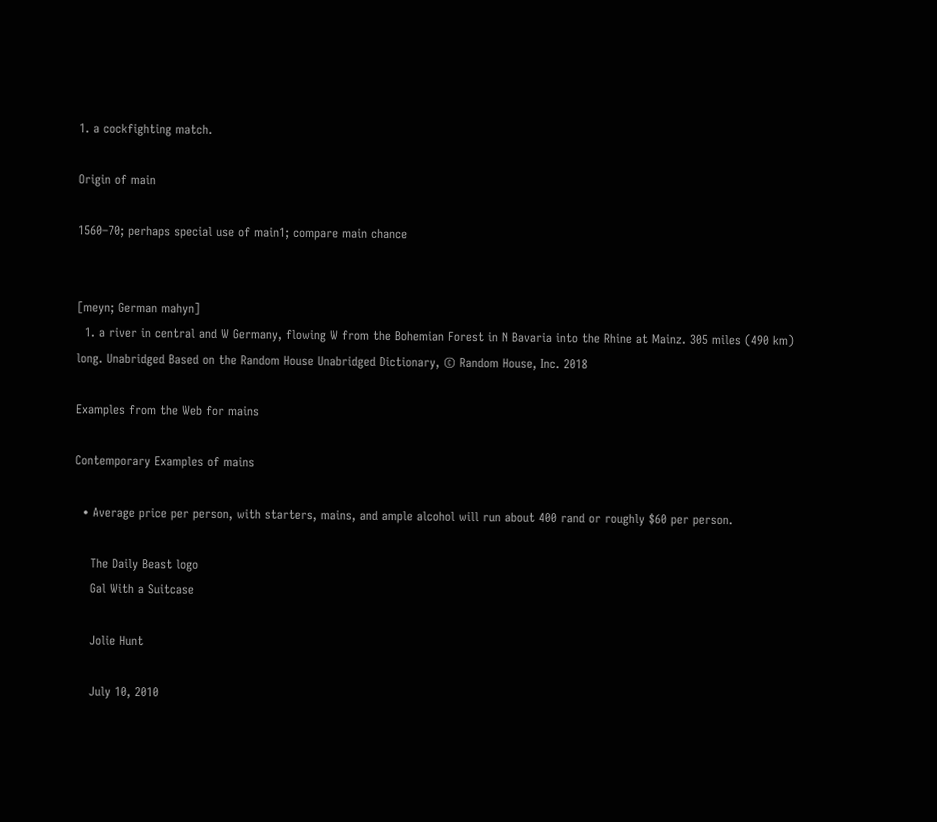1. a cockfighting match.

Origin of main

1560–70; perhaps special use of main1; compare main chance


[meyn; German mahyn]
  1. a river in central and W Germany, flowing W from the Bohemian Forest in N Bavaria into the Rhine at Mainz. 305 miles (490 km) long. Unabridged Based on the Random House Unabridged Dictionary, © Random House, Inc. 2018

Examples from the Web for mains

Contemporary Examples of mains

  • Average price per person, with starters, mains, and ample alcohol will run about 400 rand or roughly $60 per person.

    The Daily Beast logo
    Gal With a Suitcase

    Jolie Hunt

    July 10, 2010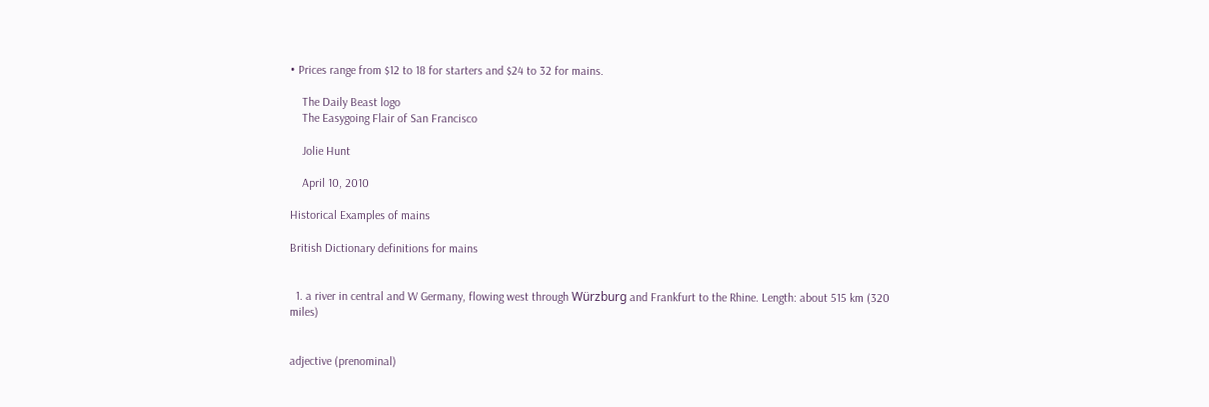• Prices range from $12 to 18 for starters and $24 to 32 for mains.

    The Daily Beast logo
    The Easygoing Flair of San Francisco

    Jolie Hunt

    April 10, 2010

Historical Examples of mains

British Dictionary definitions for mains


  1. a river in central and W Germany, flowing west through Würzburg and Frankfurt to the Rhine. Length: about 515 km (320 miles)


adjective (prenominal)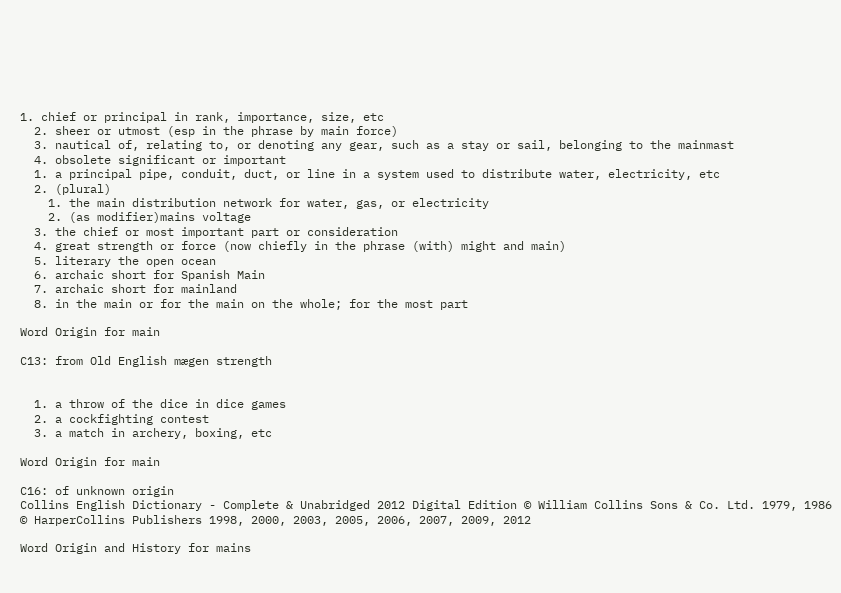1. chief or principal in rank, importance, size, etc
  2. sheer or utmost (esp in the phrase by main force)
  3. nautical of, relating to, or denoting any gear, such as a stay or sail, belonging to the mainmast
  4. obsolete significant or important
  1. a principal pipe, conduit, duct, or line in a system used to distribute water, electricity, etc
  2. (plural)
    1. the main distribution network for water, gas, or electricity
    2. (as modifier)mains voltage
  3. the chief or most important part or consideration
  4. great strength or force (now chiefly in the phrase (with) might and main)
  5. literary the open ocean
  6. archaic short for Spanish Main
  7. archaic short for mainland
  8. in the main or for the main on the whole; for the most part

Word Origin for main

C13: from Old English mægen strength


  1. a throw of the dice in dice games
  2. a cockfighting contest
  3. a match in archery, boxing, etc

Word Origin for main

C16: of unknown origin
Collins English Dictionary - Complete & Unabridged 2012 Digital Edition © William Collins Sons & Co. Ltd. 1979, 1986 © HarperCollins Publishers 1998, 2000, 2003, 2005, 2006, 2007, 2009, 2012

Word Origin and History for mains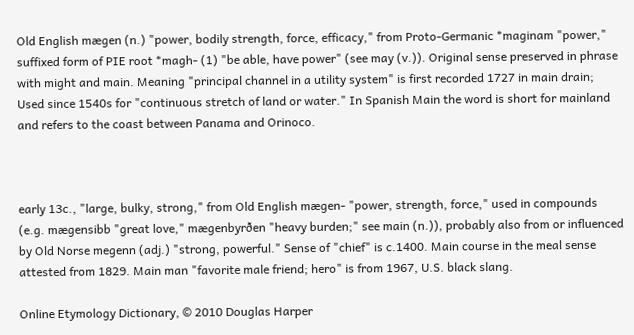Old English mægen (n.) "power, bodily strength, force, efficacy," from Proto-Germanic *maginam "power," suffixed form of PIE root *magh- (1) "be able, have power" (see may (v.)). Original sense preserved in phrase with might and main. Meaning "principal channel in a utility system" is first recorded 1727 in main drain; Used since 1540s for "continuous stretch of land or water." In Spanish Main the word is short for mainland and refers to the coast between Panama and Orinoco.



early 13c., "large, bulky, strong," from Old English mægen- "power, strength, force," used in compounds (e.g. mægensibb "great love," mægenbyrðen "heavy burden;" see main (n.)), probably also from or influenced by Old Norse megenn (adj.) "strong, powerful." Sense of "chief" is c.1400. Main course in the meal sense attested from 1829. Main man "favorite male friend; hero" is from 1967, U.S. black slang.

Online Etymology Dictionary, © 2010 Douglas Harper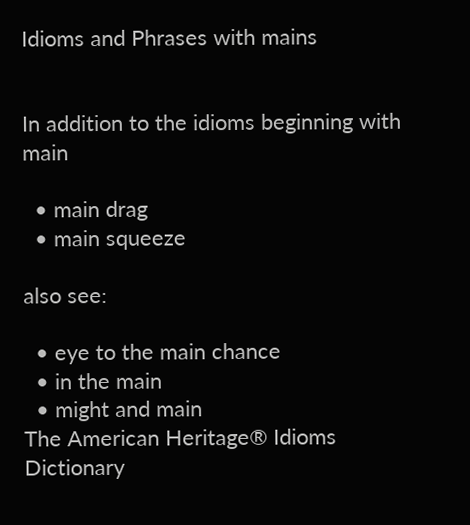Idioms and Phrases with mains


In addition to the idioms beginning with main

  • main drag
  • main squeeze

also see:

  • eye to the main chance
  • in the main
  • might and main
The American Heritage® Idioms Dictionary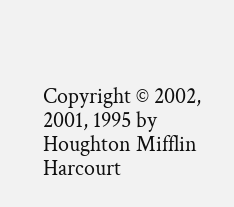Copyright © 2002, 2001, 1995 by Houghton Mifflin Harcourt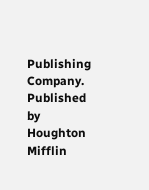Publishing Company. Published by Houghton Mifflin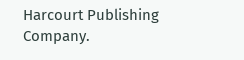Harcourt Publishing Company.